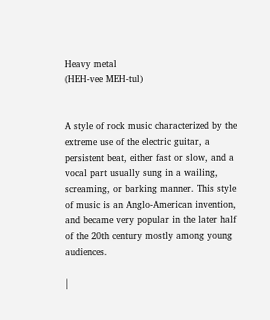Heavy metal
(HEH-vee MEH-tul)


A style of rock music characterized by the extreme use of the electric guitar, a persistent beat, either fast or slow, and a vocal part usually sung in a wailing, screaming, or barking manner. This style of music is an Anglo-American invention, and became very popular in the later half of the 20th century mostly among young audiences.

|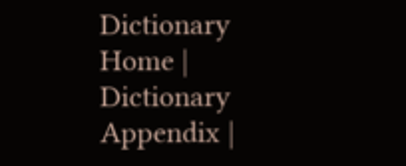Dictionary Home | Dictionary Appendix |